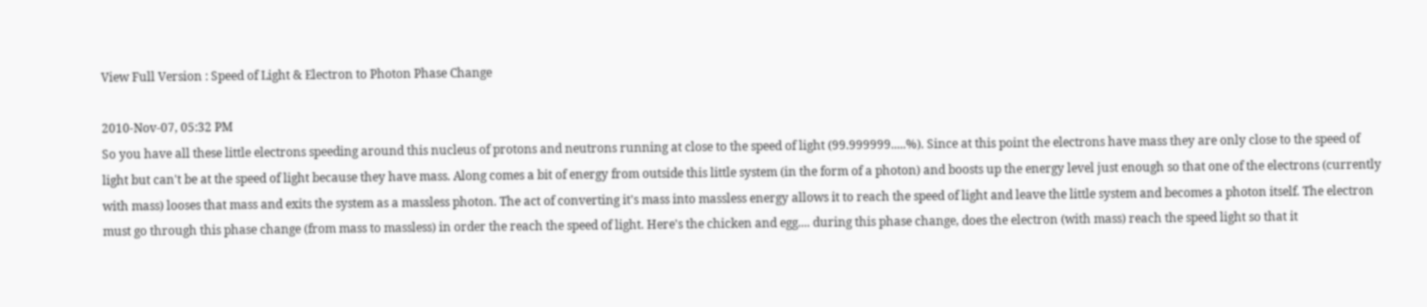View Full Version : Speed of Light & Electron to Photon Phase Change

2010-Nov-07, 05:32 PM
So you have all these little electrons speeding around this nucleus of protons and neutrons running at close to the speed of light (99.999999.....%). Since at this point the electrons have mass they are only close to the speed of light but can't be at the speed of light because they have mass. Along comes a bit of energy from outside this little system (in the form of a photon) and boosts up the energy level just enough so that one of the electrons (currently with mass) looses that mass and exits the system as a massless photon. The act of converting it's mass into massless energy allows it to reach the speed of light and leave the little system and becomes a photon itself. The electron must go through this phase change (from mass to massless) in order the reach the speed of light. Here's the chicken and egg.... during this phase change, does the electron (with mass) reach the speed light so that it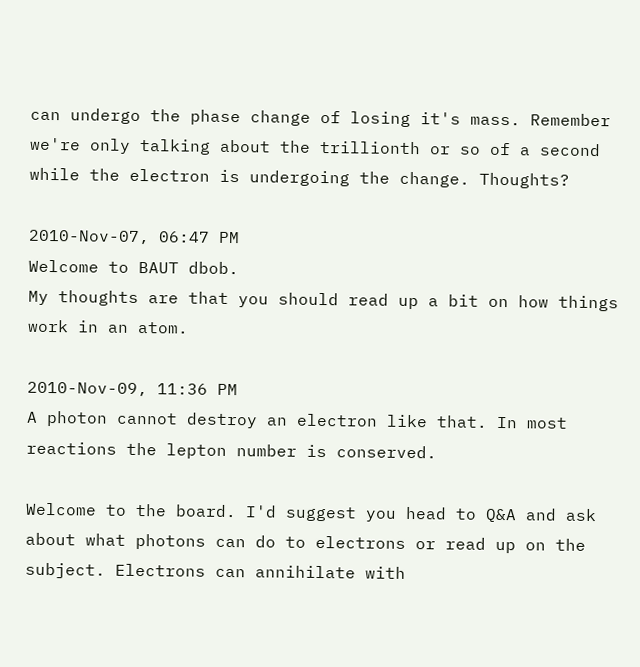can undergo the phase change of losing it's mass. Remember we're only talking about the trillionth or so of a second while the electron is undergoing the change. Thoughts?

2010-Nov-07, 06:47 PM
Welcome to BAUT dbob.
My thoughts are that you should read up a bit on how things work in an atom.

2010-Nov-09, 11:36 PM
A photon cannot destroy an electron like that. In most reactions the lepton number is conserved.

Welcome to the board. I'd suggest you head to Q&A and ask about what photons can do to electrons or read up on the subject. Electrons can annihilate with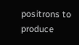positrons to produce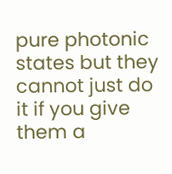pure photonic states but they cannot just do it if you give them a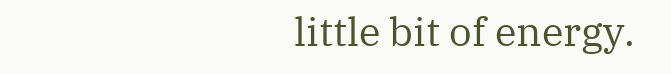little bit of energy.